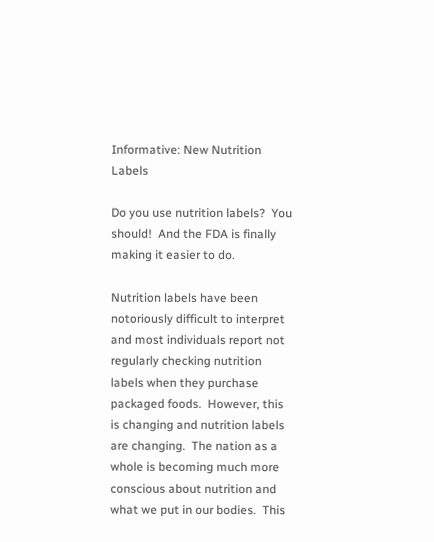Informative: New Nutrition Labels

Do you use nutrition labels?  You should!  And the FDA is finally making it easier to do.

Nutrition labels have been notoriously difficult to interpret and most individuals report not regularly checking nutrition labels when they purchase packaged foods.  However, this is changing and nutrition labels are changing.  The nation as a whole is becoming much more conscious about nutrition and what we put in our bodies.  This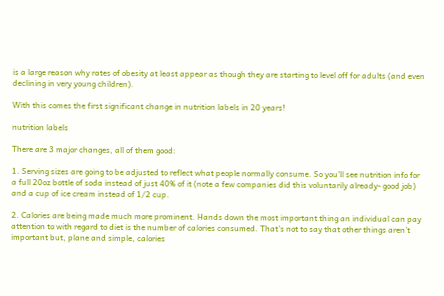is a large reason why rates of obesity at least appear as though they are starting to level off for adults (and even declining in very young children).

With this comes the first significant change in nutrition labels in 20 years!

nutrition labels

There are 3 major changes, all of them good:

1. Serving sizes are going to be adjusted to reflect what people normally consume. So you’ll see nutrition info for a full 20oz bottle of soda instead of just 40% of it (note a few companies did this voluntarily already- good job) and a cup of ice cream instead of 1/2 cup.

2. Calories are being made much more prominent. Hands down the most important thing an individual can pay attention to with regard to diet is the number of calories consumed. That’s not to say that other things aren’t important but, plane and simple, calories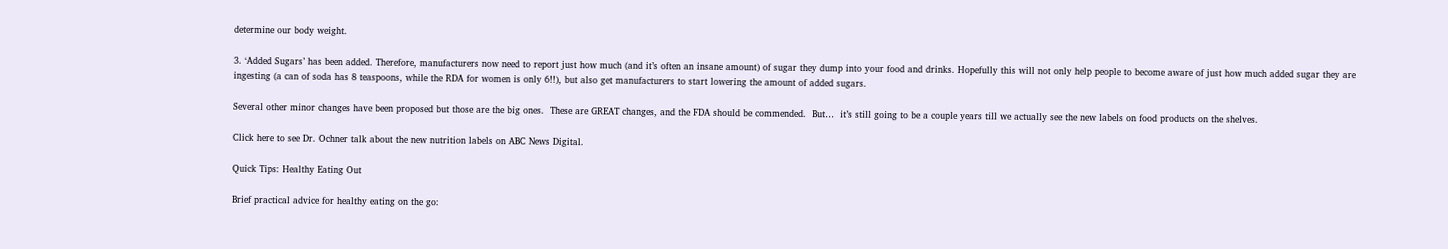determine our body weight.

3. ‘Added Sugars’ has been added. Therefore, manufacturers now need to report just how much (and it’s often an insane amount) of sugar they dump into your food and drinks. Hopefully this will not only help people to become aware of just how much added sugar they are ingesting (a can of soda has 8 teaspoons, while the RDA for women is only 6!!), but also get manufacturers to start lowering the amount of added sugars.

Several other minor changes have been proposed but those are the big ones.  These are GREAT changes, and the FDA should be commended.  But…  it’s still going to be a couple years till we actually see the new labels on food products on the shelves.

Click here to see Dr. Ochner talk about the new nutrition labels on ABC News Digital.

Quick Tips: Healthy Eating Out

Brief practical advice for healthy eating on the go: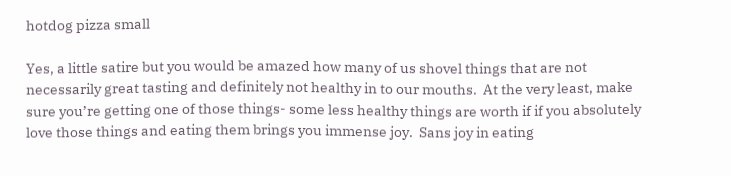hotdog pizza small

Yes, a little satire but you would be amazed how many of us shovel things that are not necessarily great tasting and definitely not healthy in to our mouths.  At the very least, make sure you’re getting one of those things- some less healthy things are worth if if you absolutely love those things and eating them brings you immense joy.  Sans joy in eating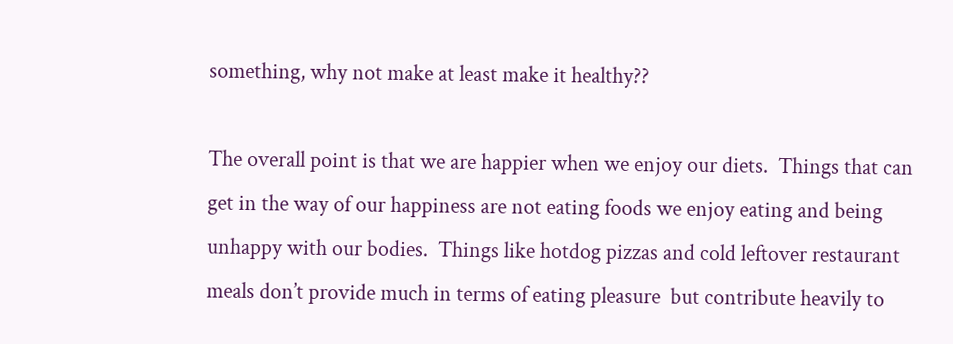something, why not make at least make it healthy??

The overall point is that we are happier when we enjoy our diets.  Things that can get in the way of our happiness are not eating foods we enjoy eating and being unhappy with our bodies.  Things like hotdog pizzas and cold leftover restaurant meals don’t provide much in terms of eating pleasure  but contribute heavily to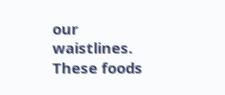our waistlines.  These foods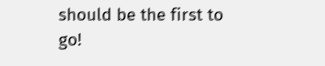should be the first to go!